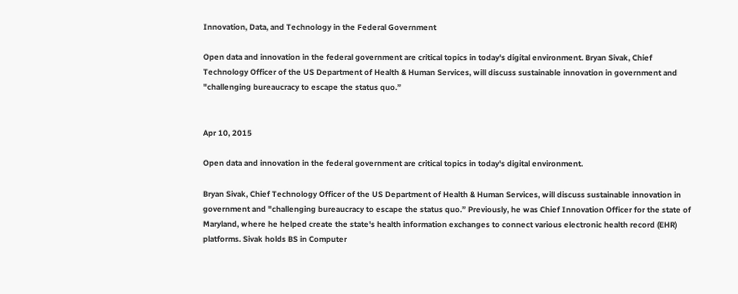Innovation, Data, and Technology in the Federal Government

Open data and innovation in the federal government are critical topics in today's digital environment. Bryan Sivak, Chief Technology Officer of the US Department of Health & Human Services, will discuss sustainable innovation in government and "challenging bureaucracy to escape the status quo.”


Apr 10, 2015

Open data and innovation in the federal government are critical topics in today's digital environment.

Bryan Sivak, Chief Technology Officer of the US Department of Health & Human Services, will discuss sustainable innovation in government and "challenging bureaucracy to escape the status quo.” Previously, he was Chief Innovation Officer for the state of Maryland, where he helped create the state's health information exchanges to connect various electronic health record (EHR) platforms. Sivak holds BS in Computer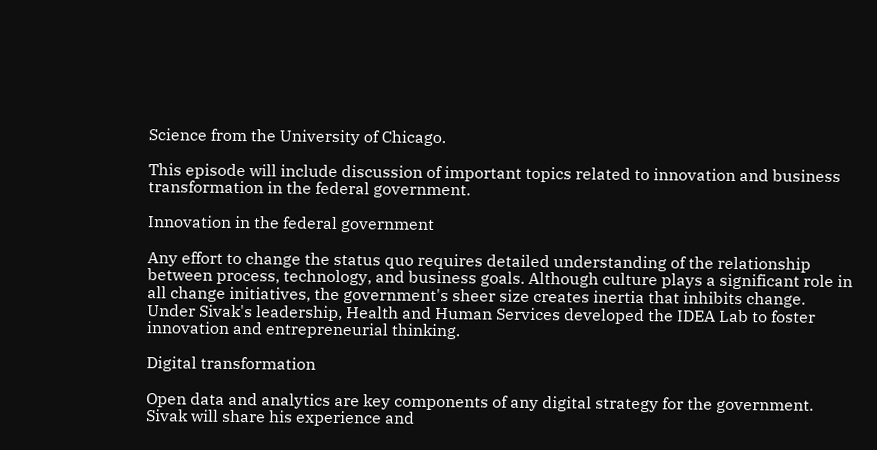Science from the University of Chicago.

This episode will include discussion of important topics related to innovation and business transformation in the federal government.

Innovation in the federal government

Any effort to change the status quo requires detailed understanding of the relationship between process, technology, and business goals. Although culture plays a significant role in all change initiatives, the government's sheer size creates inertia that inhibits change. Under Sivak's leadership, Health and Human Services developed the IDEA Lab to foster innovation and entrepreneurial thinking.

Digital transformation

Open data and analytics are key components of any digital strategy for the government. Sivak will share his experience and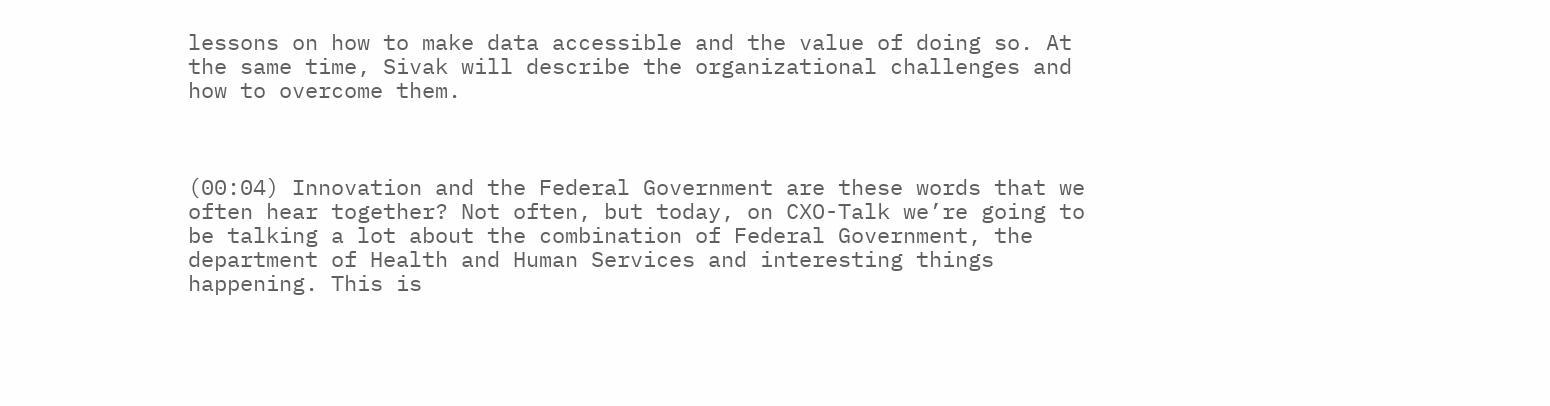lessons on how to make data accessible and the value of doing so. At the same time, Sivak will describe the organizational challenges and how to overcome them.



(00:04) Innovation and the Federal Government are these words that we often hear together? Not often, but today, on CXO-Talk we’re going to be talking a lot about the combination of Federal Government, the department of Health and Human Services and interesting things happening. This is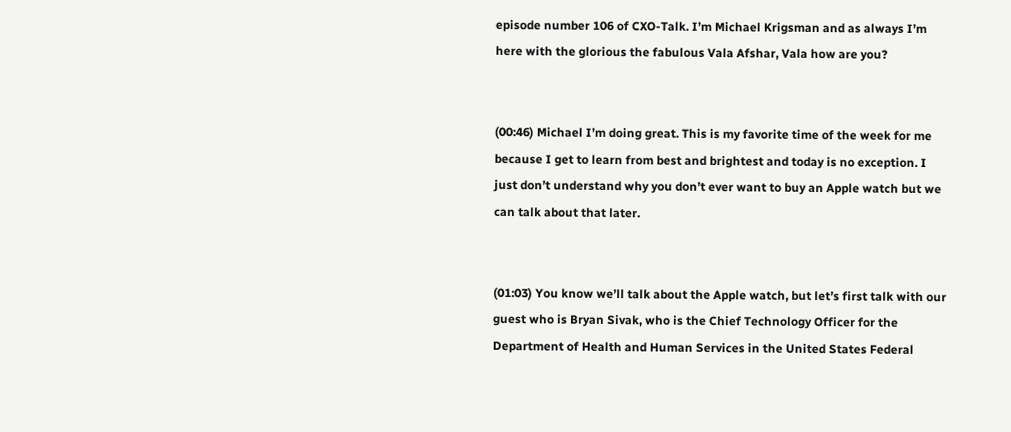episode number 106 of CXO-Talk. I’m Michael Krigsman and as always I’m here with the glorious the fabulous Vala Afshar, Vala how are you?


(00:46) Michael I’m doing great. This is my favorite time of the week for me because I get to learn from best and brightest and today is no exception. I just don’t understand why you don’t ever want to buy an Apple watch but we can talk about that later.


(01:03) You know we’ll talk about the Apple watch, but let’s first talk with our guest who is Bryan Sivak, who is the Chief Technology Officer for the Department of Health and Human Services in the United States Federal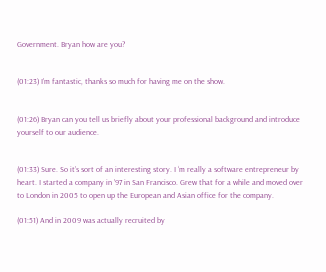Government. Bryan how are you?


(01:23) I’m fantastic, thanks so much for having me on the show.


(01:26) Bryan can you tell us briefly about your professional background and introduce yourself to our audience.


(01:33) Sure. So it’s sort of an interesting story. I ‘m really a software entrepreneur by heart. I started a company in ’97 in San Francisco. Grew that for a while and moved over to London in 2005 to open up the European and Asian office for the company.

(01:51) And in 2009 was actually recruited by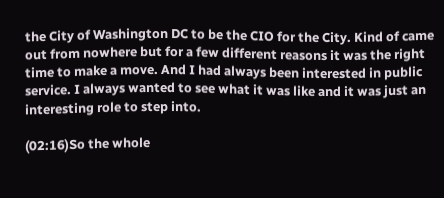the City of Washington DC to be the CIO for the City. Kind of came out from nowhere but for a few different reasons it was the right time to make a move. And I had always been interested in public service. I always wanted to see what it was like and it was just an interesting role to step into.

(02:16)So the whole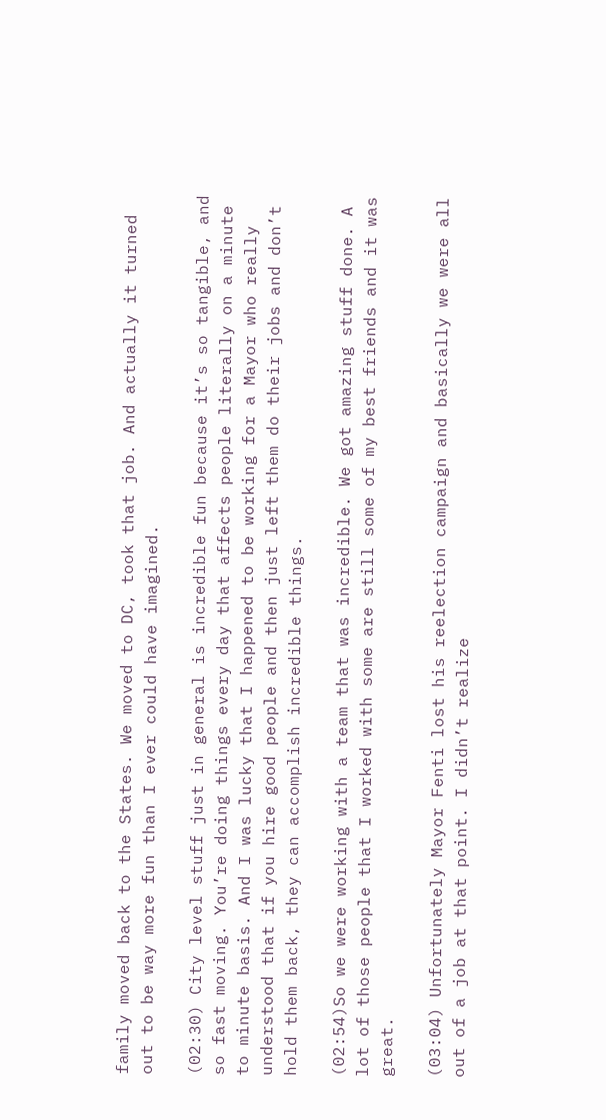family moved back to the States. We moved to DC, took that job. And actually it turned out to be way more fun than I ever could have imagined.

(02:30) City level stuff just in general is incredible fun because it’s so tangible, and so fast moving. You’re doing things every day that affects people literally on a minute to minute basis. And I was lucky that I happened to be working for a Mayor who really understood that if you hire good people and then just left them do their jobs and don’t hold them back, they can accomplish incredible things.

(02:54)So we were working with a team that was incredible. We got amazing stuff done. A lot of those people that I worked with some are still some of my best friends and it was great.

(03:04) Unfortunately Mayor Fenti lost his reelection campaign and basically we were all out of a job at that point. I didn’t realize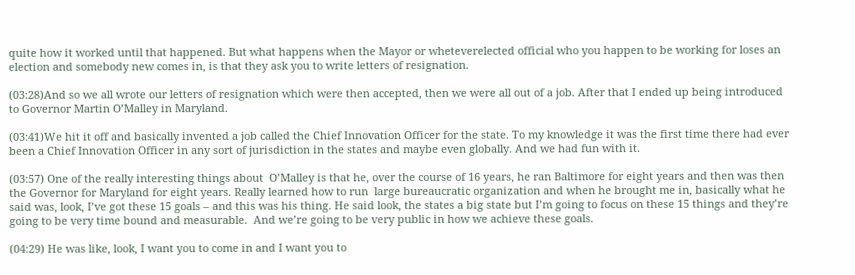quite how it worked until that happened. But what happens when the Mayor or wheteverelected official who you happen to be working for loses an election and somebody new comes in, is that they ask you to write letters of resignation.

(03:28)And so we all wrote our letters of resignation which were then accepted, then we were all out of a job. After that I ended up being introduced to Governor Martin O’Malley in Maryland.

(03:41)We hit it off and basically invented a job called the Chief Innovation Officer for the state. To my knowledge it was the first time there had ever been a Chief Innovation Officer in any sort of jurisdiction in the states and maybe even globally. And we had fun with it.

(03:57) One of the really interesting things about  O’Malley is that he, over the course of 16 years, he ran Baltimore for eight years and then was then the Governor for Maryland for eight years. Really learned how to run  large bureaucratic organization and when he brought me in, basically what he said was, look, I’ve got these 15 goals – and this was his thing. He said look, the states a big state but I’m going to focus on these 15 things and they’re going to be very time bound and measurable.  And we’re going to be very public in how we achieve these goals.

(04:29) He was like, look, I want you to come in and I want you to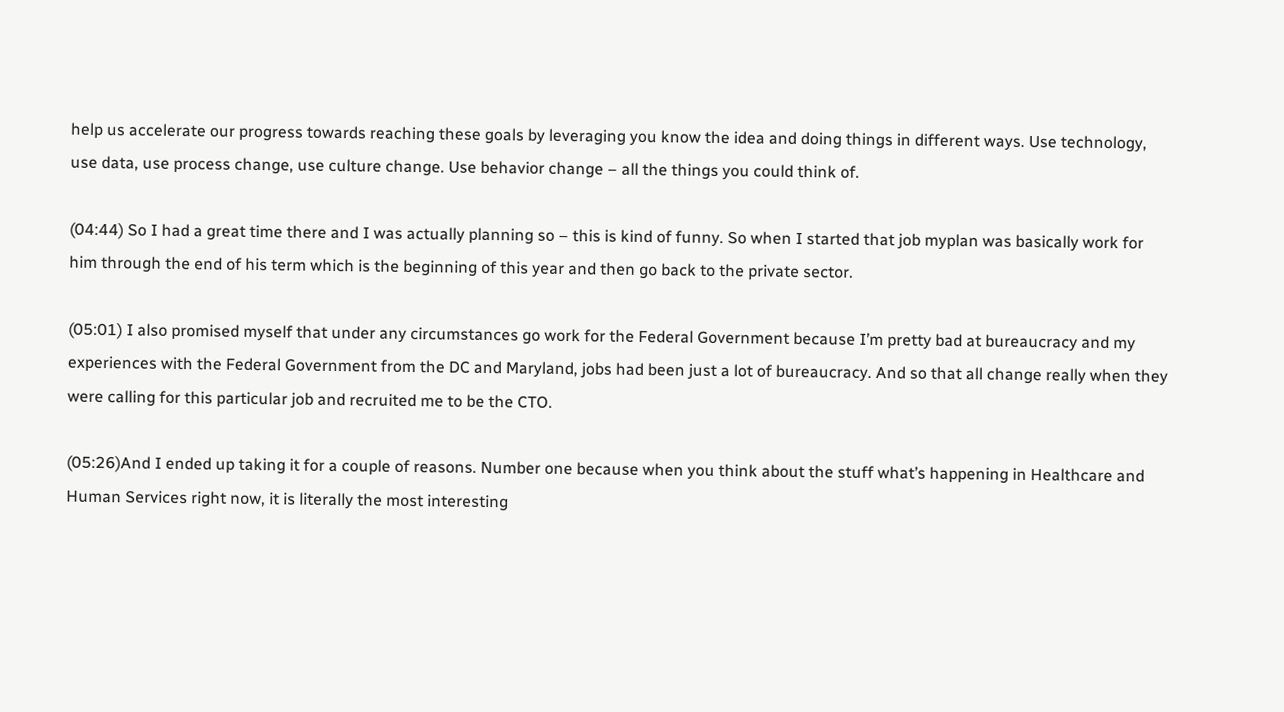help us accelerate our progress towards reaching these goals by leveraging you know the idea and doing things in different ways. Use technology, use data, use process change, use culture change. Use behavior change – all the things you could think of.

(04:44) So I had a great time there and I was actually planning so – this is kind of funny. So when I started that job myplan was basically work for him through the end of his term which is the beginning of this year and then go back to the private sector.

(05:01) I also promised myself that under any circumstances go work for the Federal Government because I’m pretty bad at bureaucracy and my experiences with the Federal Government from the DC and Maryland, jobs had been just a lot of bureaucracy. And so that all change really when they were calling for this particular job and recruited me to be the CTO.

(05:26)And I ended up taking it for a couple of reasons. Number one because when you think about the stuff what’s happening in Healthcare and Human Services right now, it is literally the most interesting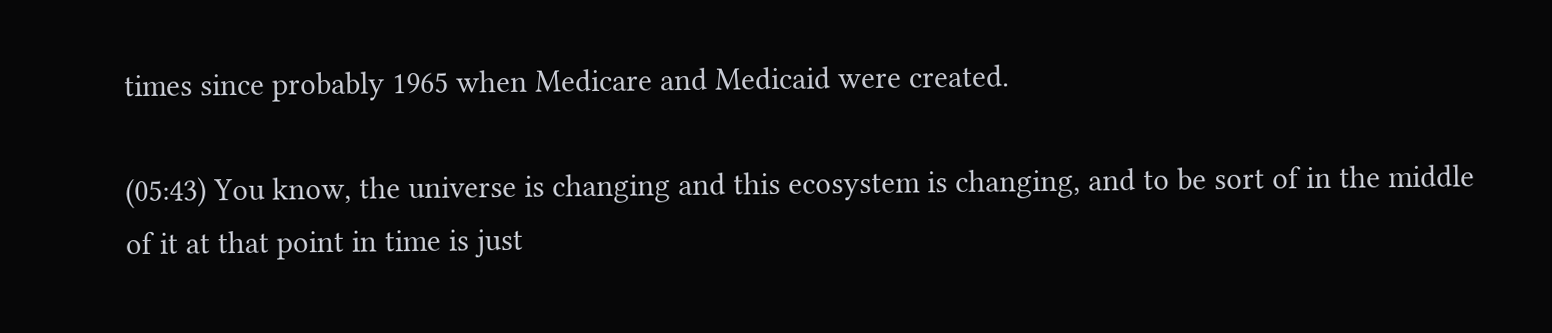times since probably 1965 when Medicare and Medicaid were created.

(05:43) You know, the universe is changing and this ecosystem is changing, and to be sort of in the middle of it at that point in time is just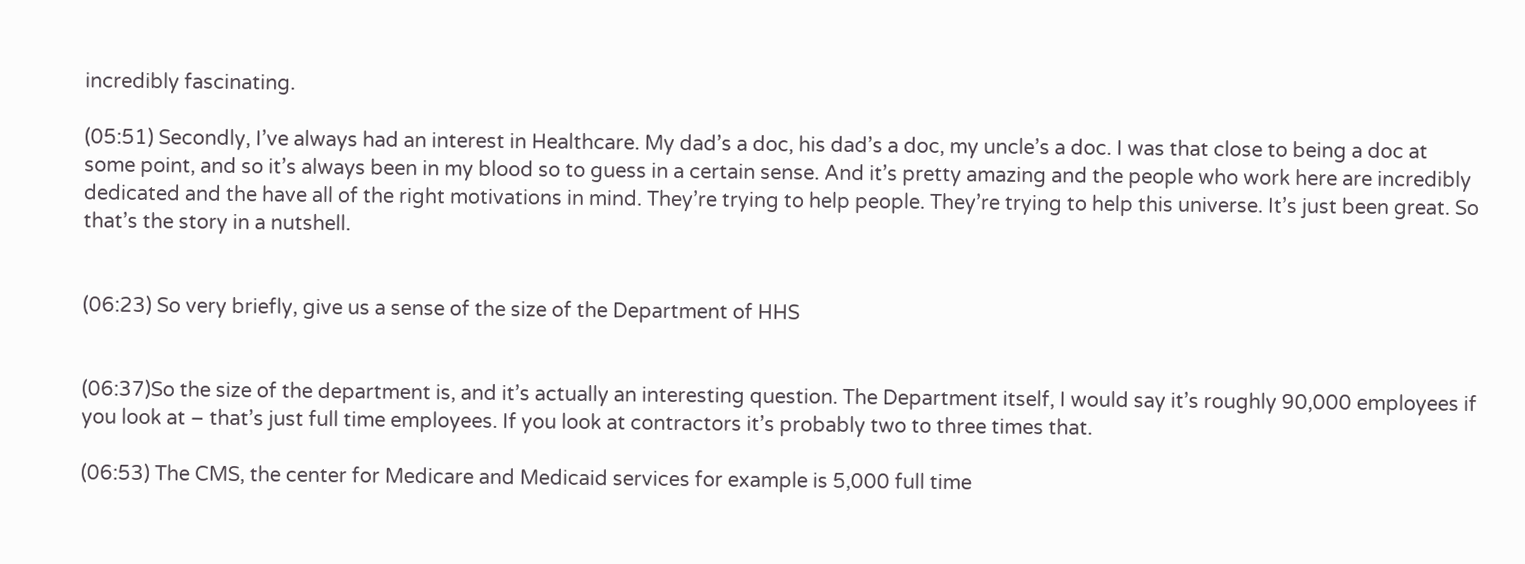incredibly fascinating.

(05:51) Secondly, I’ve always had an interest in Healthcare. My dad’s a doc, his dad’s a doc, my uncle’s a doc. I was that close to being a doc at some point, and so it’s always been in my blood so to guess in a certain sense. And it’s pretty amazing and the people who work here are incredibly dedicated and the have all of the right motivations in mind. They’re trying to help people. They’re trying to help this universe. It’s just been great. So that’s the story in a nutshell.


(06:23) So very briefly, give us a sense of the size of the Department of HHS


(06:37)So the size of the department is, and it’s actually an interesting question. The Department itself, I would say it’s roughly 90,000 employees if you look at – that’s just full time employees. If you look at contractors it’s probably two to three times that.

(06:53) The CMS, the center for Medicare and Medicaid services for example is 5,000 full time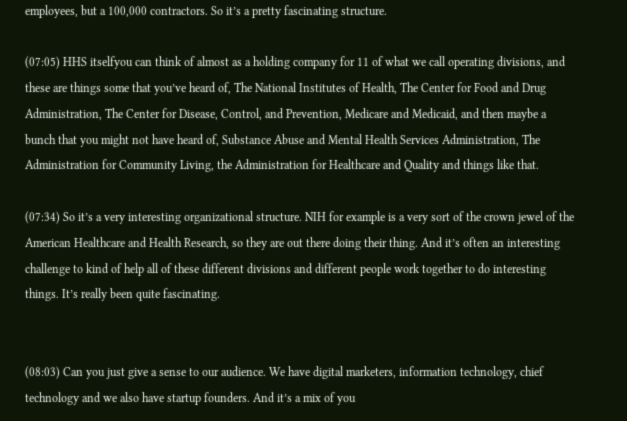employees, but a 100,000 contractors. So it’s a pretty fascinating structure.

(07:05) HHS itselfyou can think of almost as a holding company for 11 of what we call operating divisions, and these are things some that you’ve heard of, The National Institutes of Health, The Center for Food and Drug Administration, The Center for Disease, Control, and Prevention, Medicare and Medicaid, and then maybe a bunch that you might not have heard of, Substance Abuse and Mental Health Services Administration, The Administration for Community Living, the Administration for Healthcare and Quality and things like that.

(07:34) So it’s a very interesting organizational structure. NIH for example is a very sort of the crown jewel of the American Healthcare and Health Research, so they are out there doing their thing. And it’s often an interesting challenge to kind of help all of these different divisions and different people work together to do interesting things. It’s really been quite fascinating.


(08:03) Can you just give a sense to our audience. We have digital marketers, information technology, chief technology and we also have startup founders. And it’s a mix of you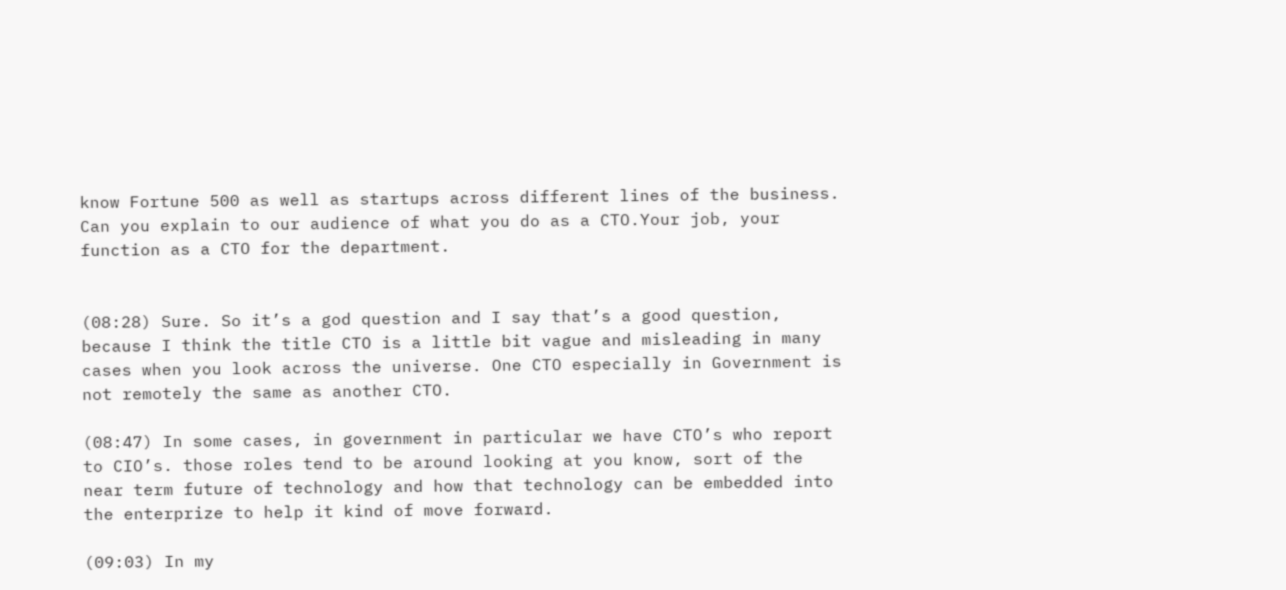know Fortune 500 as well as startups across different lines of the business. Can you explain to our audience of what you do as a CTO.Your job, your function as a CTO for the department.


(08:28) Sure. So it’s a god question and I say that’s a good question, because I think the title CTO is a little bit vague and misleading in many cases when you look across the universe. One CTO especially in Government is not remotely the same as another CTO.

(08:47) In some cases, in government in particular we have CTO’s who report to CIO’s. those roles tend to be around looking at you know, sort of the near term future of technology and how that technology can be embedded into the enterprize to help it kind of move forward.

(09:03) In my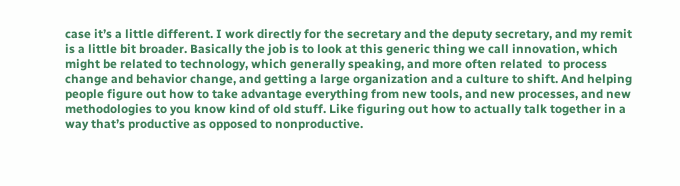case it’s a little different. I work directly for the secretary and the deputy secretary, and my remit is a little bit broader. Basically the job is to look at this generic thing we call innovation, which might be related to technology, which generally speaking, and more often related  to process change and behavior change, and getting a large organization and a culture to shift. And helping people figure out how to take advantage everything from new tools, and new processes, and new methodologies to you know kind of old stuff. Like figuring out how to actually talk together in a way that’s productive as opposed to nonproductive.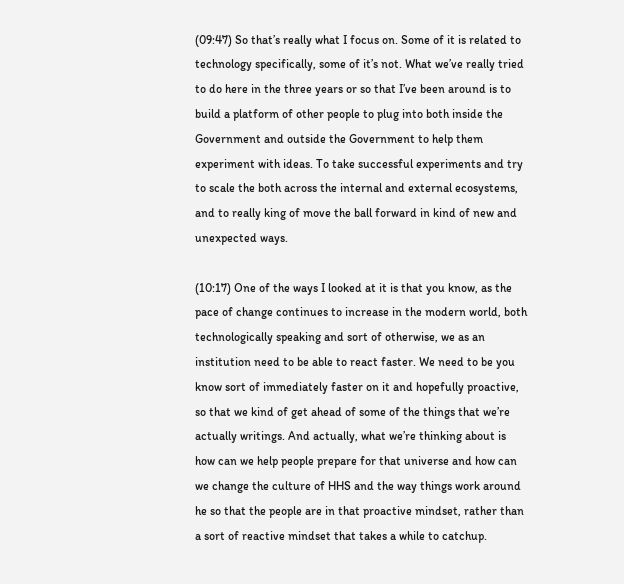(09:47) So that’s really what I focus on. Some of it is related to technology specifically, some of it’s not. What we’ve really tried to do here in the three years or so that I’ve been around is to build a platform of other people to plug into both inside the Government and outside the Government to help them experiment with ideas. To take successful experiments and try to scale the both across the internal and external ecosystems, and to really king of move the ball forward in kind of new and unexpected ways.

(10:17) One of the ways I looked at it is that you know, as the pace of change continues to increase in the modern world, both technologically speaking and sort of otherwise, we as an institution need to be able to react faster. We need to be you know sort of immediately faster on it and hopefully proactive, so that we kind of get ahead of some of the things that we’re actually writings. And actually, what we’re thinking about is how can we help people prepare for that universe and how can we change the culture of HHS and the way things work around he so that the people are in that proactive mindset, rather than a sort of reactive mindset that takes a while to catchup.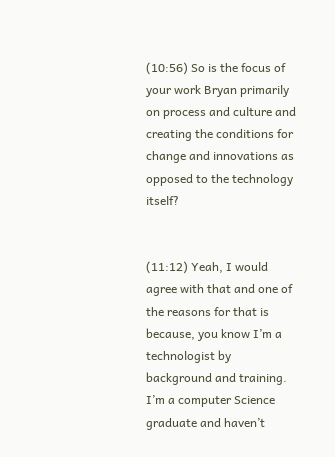(10:56) So is the focus of your work Bryan primarily on process and culture and creating the conditions for change and innovations as opposed to the technology itself?


(11:12) Yeah, I would agree with that and one of the reasons for that is because, you know I’m a technologist by background and training. I’m a computer Science graduate and haven’t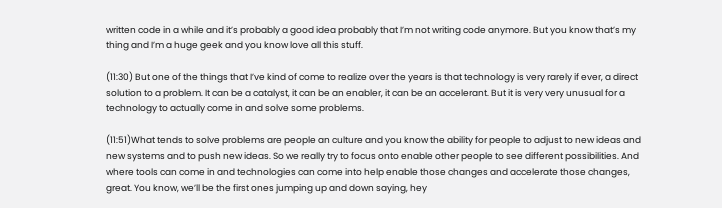written code in a while and it’s probably a good idea probably that I’m not writing code anymore. But you know that’s my thing and I’m a huge geek and you know love all this stuff.

(11:30) But one of the things that I’ve kind of come to realize over the years is that technology is very rarely if ever, a direct solution to a problem. It can be a catalyst, it can be an enabler, it can be an accelerant. But it is very very unusual for a technology to actually come in and solve some problems.

(11:51)What tends to solve problems are people an culture and you know the ability for people to adjust to new ideas and new systems and to push new ideas. So we really try to focus onto enable other people to see different possibilities. And where tools can come in and technologies can come into help enable those changes and accelerate those changes, great. You know, we’ll be the first ones jumping up and down saying, hey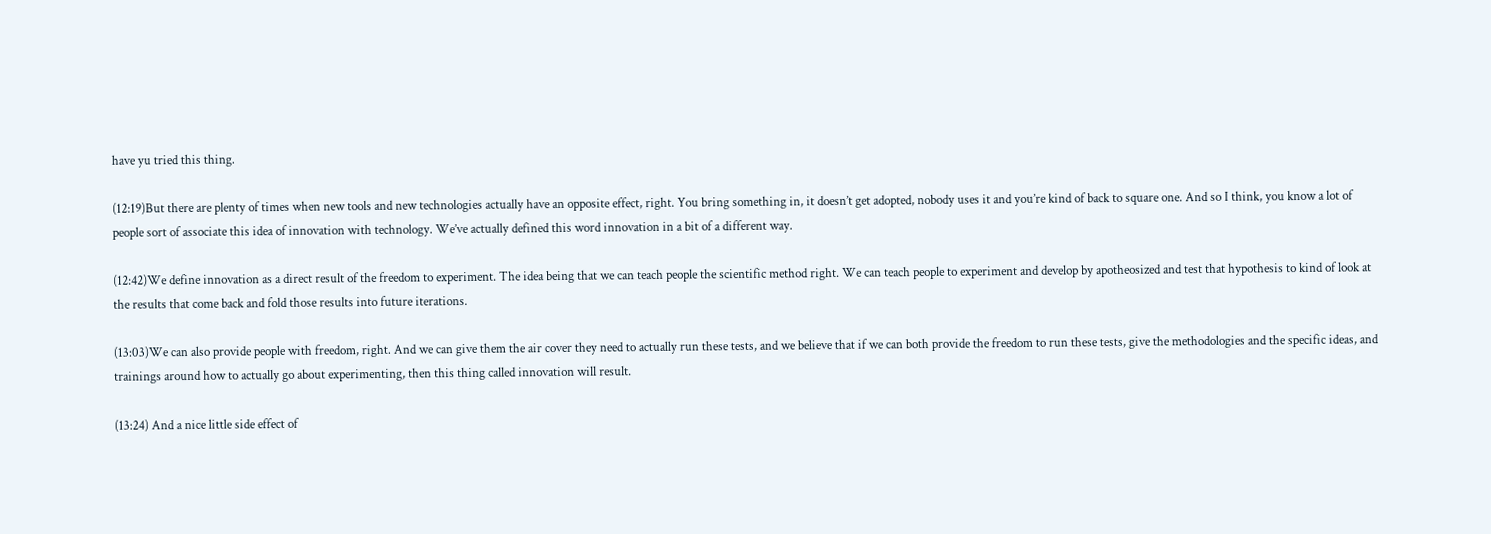have yu tried this thing.

(12:19)But there are plenty of times when new tools and new technologies actually have an opposite effect, right. You bring something in, it doesn’t get adopted, nobody uses it and you’re kind of back to square one. And so I think, you know a lot of people sort of associate this idea of innovation with technology. We’ve actually defined this word innovation in a bit of a different way.

(12:42)We define innovation as a direct result of the freedom to experiment. The idea being that we can teach people the scientific method right. We can teach people to experiment and develop by apotheosized and test that hypothesis to kind of look at the results that come back and fold those results into future iterations.

(13:03)We can also provide people with freedom, right. And we can give them the air cover they need to actually run these tests, and we believe that if we can both provide the freedom to run these tests, give the methodologies and the specific ideas, and trainings around how to actually go about experimenting, then this thing called innovation will result.

(13:24) And a nice little side effect of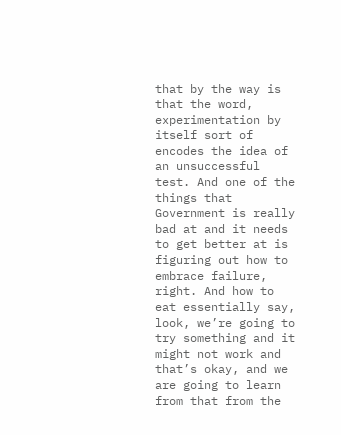that by the way is that the word, experimentation by itself sort of encodes the idea of an unsuccessful test. And one of the things that Government is really bad at and it needs to get better at is figuring out how to embrace failure, right. And how to eat essentially say, look, we’re going to try something and it might not work and that’s okay, and we are going to learn from that from the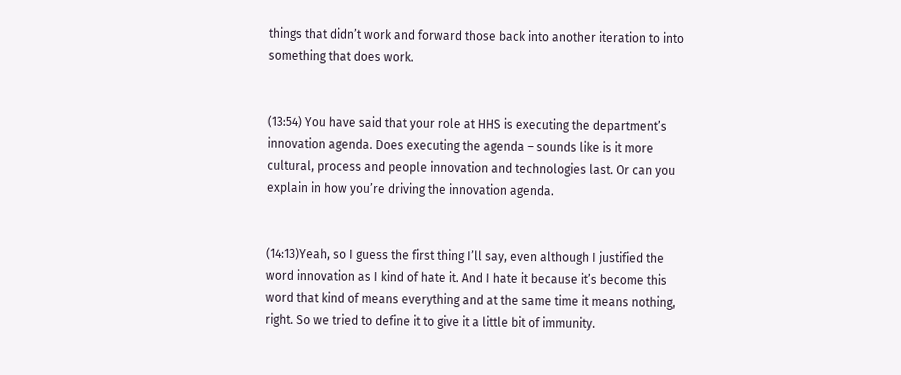things that didn’t work and forward those back into another iteration to into something that does work.


(13:54) You have said that your role at HHS is executing the department’s innovation agenda. Does executing the agenda – sounds like is it more cultural, process and people innovation and technologies last. Or can you explain in how you’re driving the innovation agenda.


(14:13)Yeah, so I guess the first thing I’ll say, even although I justified the word innovation as I kind of hate it. And I hate it because it’s become this word that kind of means everything and at the same time it means nothing, right. So we tried to define it to give it a little bit of immunity.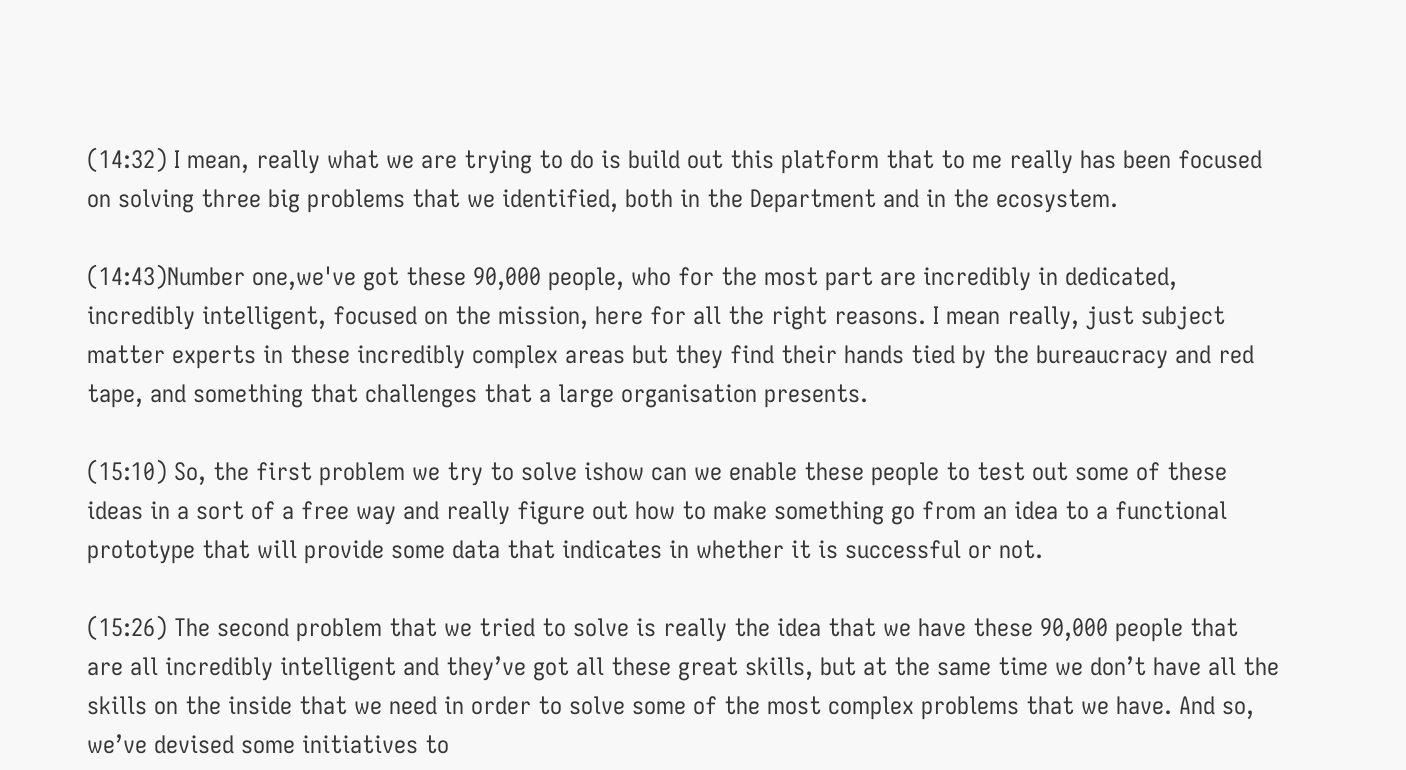(14:32) I mean, really what we are trying to do is build out this platform that to me really has been focused on solving three big problems that we identified, both in the Department and in the ecosystem.

(14:43)Number one,we've got these 90,000 people, who for the most part are incredibly in dedicated, incredibly intelligent, focused on the mission, here for all the right reasons. I mean really, just subject matter experts in these incredibly complex areas but they find their hands tied by the bureaucracy and red tape, and something that challenges that a large organisation presents.

(15:10) So, the first problem we try to solve ishow can we enable these people to test out some of these ideas in a sort of a free way and really figure out how to make something go from an idea to a functional prototype that will provide some data that indicates in whether it is successful or not.

(15:26) The second problem that we tried to solve is really the idea that we have these 90,000 people that are all incredibly intelligent and they’ve got all these great skills, but at the same time we don’t have all the skills on the inside that we need in order to solve some of the most complex problems that we have. And so, we’ve devised some initiatives to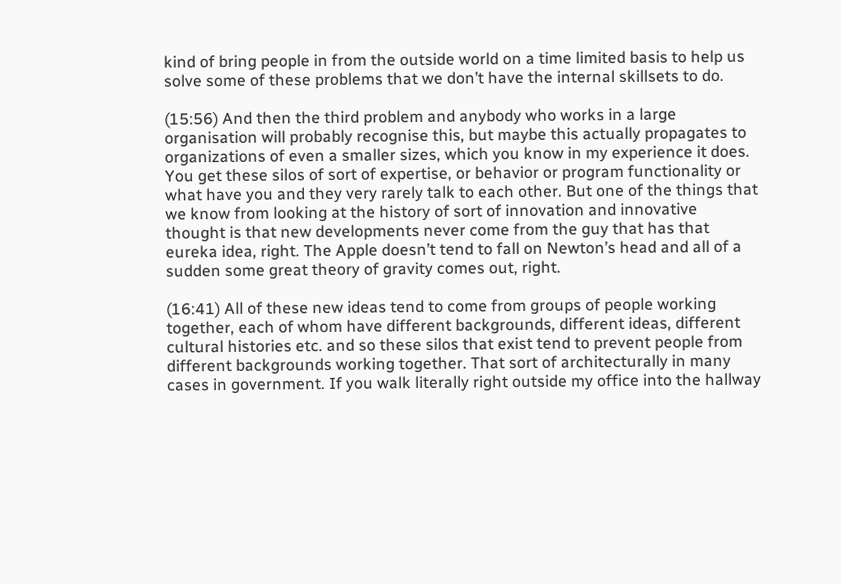kind of bring people in from the outside world on a time limited basis to help us solve some of these problems that we don’t have the internal skillsets to do.

(15:56) And then the third problem and anybody who works in a large organisation will probably recognise this, but maybe this actually propagates to organizations of even a smaller sizes, which you know in my experience it does. You get these silos of sort of expertise, or behavior or program functionality or what have you and they very rarely talk to each other. But one of the things that we know from looking at the history of sort of innovation and innovative thought is that new developments never come from the guy that has that eureka idea, right. The Apple doesn’t tend to fall on Newton’s head and all of a sudden some great theory of gravity comes out, right.

(16:41) All of these new ideas tend to come from groups of people working together, each of whom have different backgrounds, different ideas, different cultural histories etc. and so these silos that exist tend to prevent people from different backgrounds working together. That sort of architecturally in many cases in government. If you walk literally right outside my office into the hallway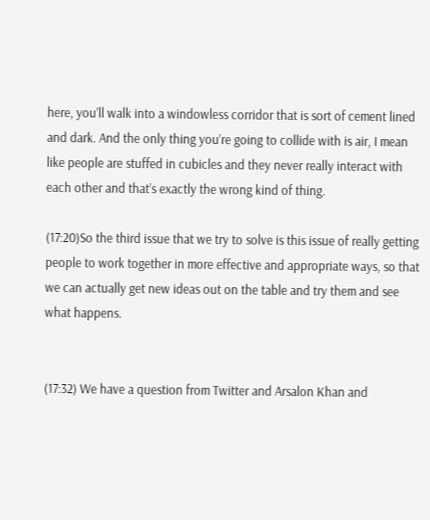here, you’ll walk into a windowless corridor that is sort of cement lined and dark. And the only thing you’re going to collide with is air, I mean like people are stuffed in cubicles and they never really interact with each other and that’s exactly the wrong kind of thing.

(17:20)So the third issue that we try to solve is this issue of really getting people to work together in more effective and appropriate ways, so that we can actually get new ideas out on the table and try them and see what happens.


(17:32) We have a question from Twitter and Arsalon Khan and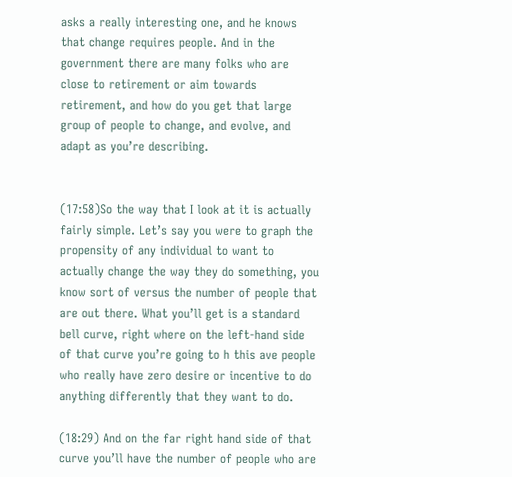asks a really interesting one, and he knows that change requires people. And in the government there are many folks who are close to retirement or aim towards retirement, and how do you get that large group of people to change, and evolve, and adapt as you’re describing.


(17:58)So the way that I look at it is actually fairly simple. Let’s say you were to graph the propensity of any individual to want to actually change the way they do something, you know sort of versus the number of people that are out there. What you’ll get is a standard bell curve, right where on the left-hand side of that curve you’re going to h this ave people who really have zero desire or incentive to do anything differently that they want to do.

(18:29) And on the far right hand side of that curve you’ll have the number of people who are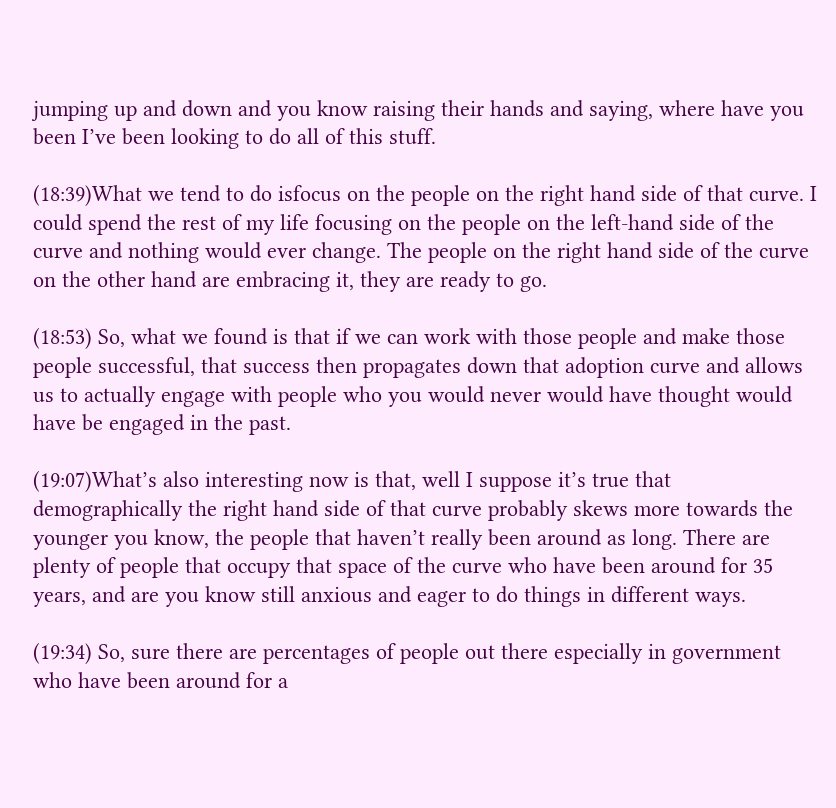jumping up and down and you know raising their hands and saying, where have you been I’ve been looking to do all of this stuff.

(18:39)What we tend to do isfocus on the people on the right hand side of that curve. I could spend the rest of my life focusing on the people on the left-hand side of the curve and nothing would ever change. The people on the right hand side of the curve on the other hand are embracing it, they are ready to go.

(18:53) So, what we found is that if we can work with those people and make those people successful, that success then propagates down that adoption curve and allows us to actually engage with people who you would never would have thought would have be engaged in the past.

(19:07)What’s also interesting now is that, well I suppose it’s true that demographically the right hand side of that curve probably skews more towards the younger you know, the people that haven’t really been around as long. There are plenty of people that occupy that space of the curve who have been around for 35 years, and are you know still anxious and eager to do things in different ways.

(19:34) So, sure there are percentages of people out there especially in government who have been around for a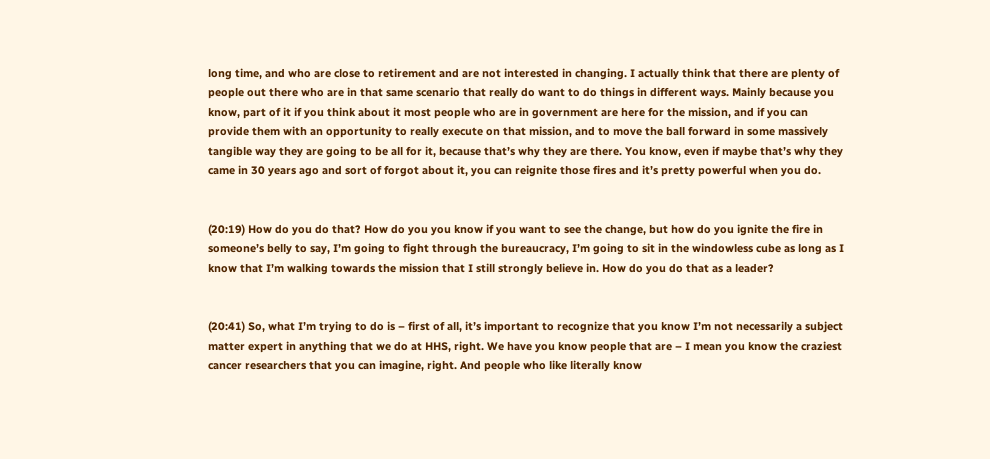long time, and who are close to retirement and are not interested in changing. I actually think that there are plenty of people out there who are in that same scenario that really do want to do things in different ways. Mainly because you know, part of it if you think about it most people who are in government are here for the mission, and if you can provide them with an opportunity to really execute on that mission, and to move the ball forward in some massively tangible way they are going to be all for it, because that’s why they are there. You know, even if maybe that’s why they came in 30 years ago and sort of forgot about it, you can reignite those fires and it’s pretty powerful when you do.


(20:19) How do you do that? How do you you know if you want to see the change, but how do you ignite the fire in someone’s belly to say, I’m going to fight through the bureaucracy, I’m going to sit in the windowless cube as long as I know that I’m walking towards the mission that I still strongly believe in. How do you do that as a leader?


(20:41) So, what I’m trying to do is – first of all, it’s important to recognize that you know I’m not necessarily a subject matter expert in anything that we do at HHS, right. We have you know people that are – I mean you know the craziest cancer researchers that you can imagine, right. And people who like literally know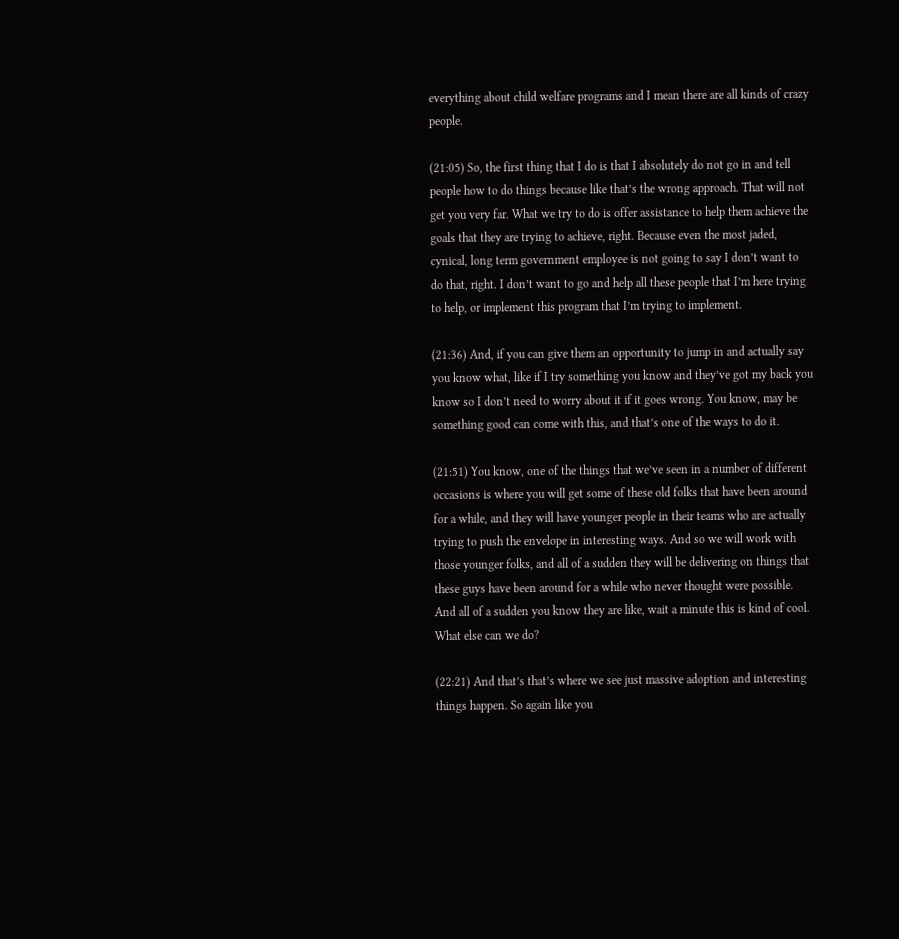everything about child welfare programs and I mean there are all kinds of crazy people.

(21:05) So, the first thing that I do is that I absolutely do not go in and tell people how to do things because like that’s the wrong approach. That will not get you very far. What we try to do is offer assistance to help them achieve the goals that they are trying to achieve, right. Because even the most jaded, cynical, long term government employee is not going to say I don’t want to do that, right. I don’t want to go and help all these people that I’m here trying to help, or implement this program that I’m trying to implement.

(21:36) And, if you can give them an opportunity to jump in and actually say you know what, like if I try something you know and they’ve got my back you know so I don’t need to worry about it if it goes wrong. You know, may be something good can come with this, and that’s one of the ways to do it.

(21:51) You know, one of the things that we’ve seen in a number of different occasions is where you will get some of these old folks that have been around for a while, and they will have younger people in their teams who are actually trying to push the envelope in interesting ways. And so we will work with those younger folks, and all of a sudden they will be delivering on things that these guys have been around for a while who never thought were possible. And all of a sudden you know they are like, wait a minute this is kind of cool. What else can we do?

(22:21) And that’s that’s where we see just massive adoption and interesting things happen. So again like you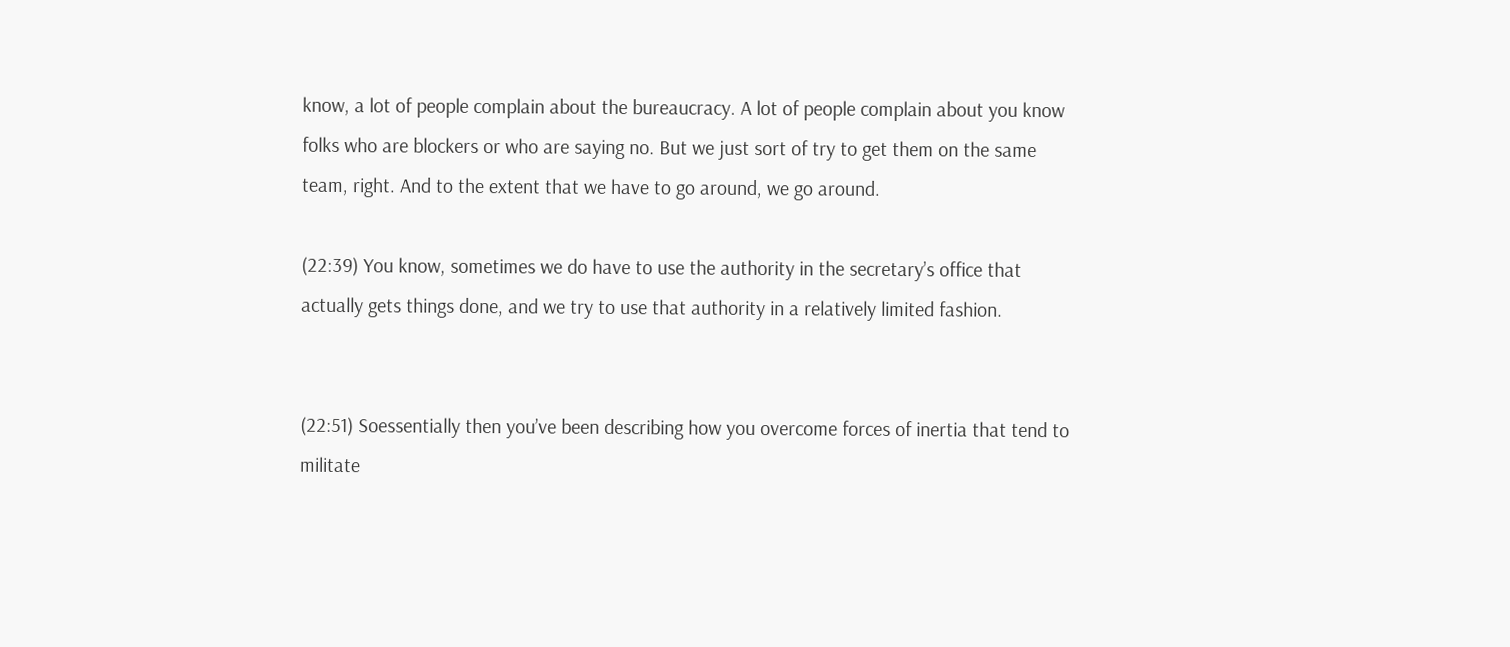know, a lot of people complain about the bureaucracy. A lot of people complain about you know folks who are blockers or who are saying no. But we just sort of try to get them on the same team, right. And to the extent that we have to go around, we go around.

(22:39) You know, sometimes we do have to use the authority in the secretary’s office that actually gets things done, and we try to use that authority in a relatively limited fashion.


(22:51) Soessentially then you’ve been describing how you overcome forces of inertia that tend to militate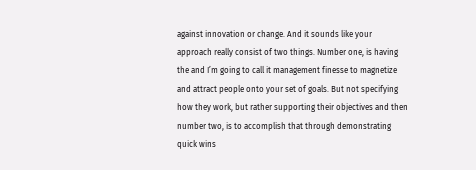against innovation or change. And it sounds like your approach really consist of two things. Number one, is having the and I’m going to call it management finesse to magnetize and attract people onto your set of goals. But not specifying how they work, but rather supporting their objectives and then number two, is to accomplish that through demonstrating quick wins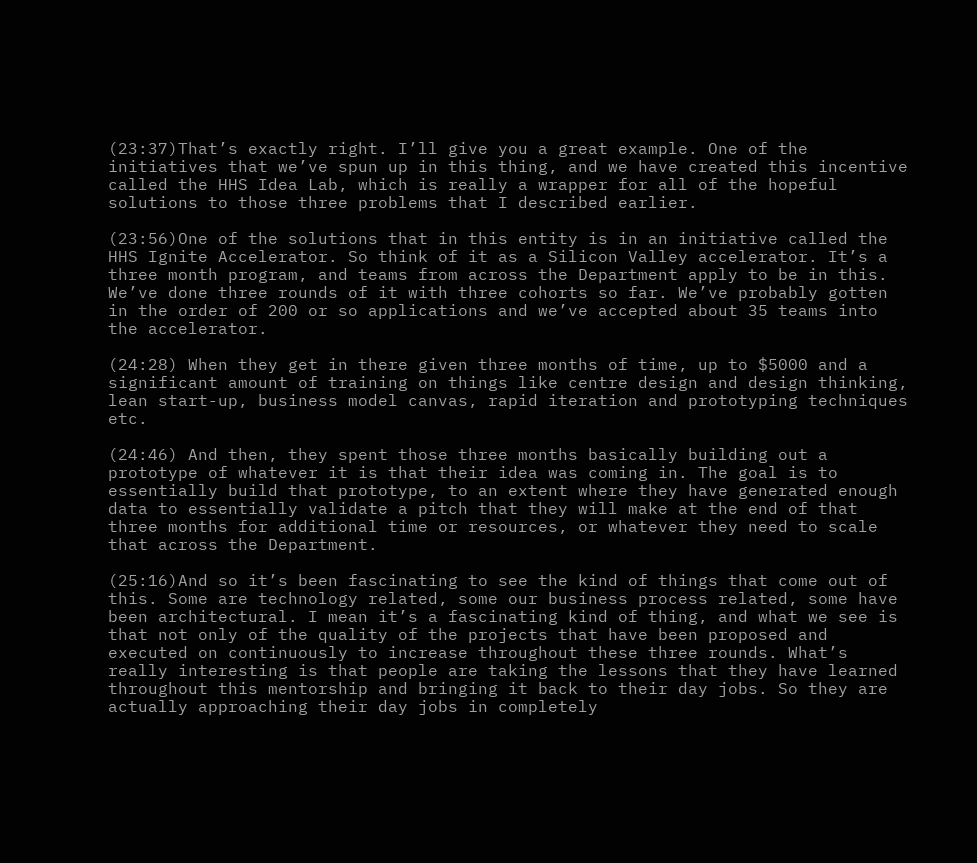(23:37)That’s exactly right. I’ll give you a great example. One of the initiatives that we’ve spun up in this thing, and we have created this incentive called the HHS Idea Lab, which is really a wrapper for all of the hopeful solutions to those three problems that I described earlier.

(23:56)One of the solutions that in this entity is in an initiative called the HHS Ignite Accelerator. So think of it as a Silicon Valley accelerator. It’s a three month program, and teams from across the Department apply to be in this. We’ve done three rounds of it with three cohorts so far. We’ve probably gotten in the order of 200 or so applications and we’ve accepted about 35 teams into the accelerator.

(24:28) When they get in there given three months of time, up to $5000 and a significant amount of training on things like centre design and design thinking, lean start-up, business model canvas, rapid iteration and prototyping techniques etc.

(24:46) And then, they spent those three months basically building out a prototype of whatever it is that their idea was coming in. The goal is to essentially build that prototype, to an extent where they have generated enough data to essentially validate a pitch that they will make at the end of that three months for additional time or resources, or whatever they need to scale that across the Department.

(25:16)And so it’s been fascinating to see the kind of things that come out of this. Some are technology related, some our business process related, some have been architectural. I mean it’s a fascinating kind of thing, and what we see is that not only of the quality of the projects that have been proposed and executed on continuously to increase throughout these three rounds. What’s really interesting is that people are taking the lessons that they have learned throughout this mentorship and bringing it back to their day jobs. So they are actually approaching their day jobs in completely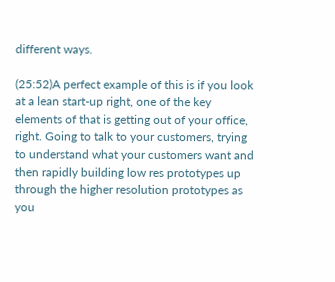different ways.

(25:52)A perfect example of this is if you look at a lean start-up right, one of the key elements of that is getting out of your office, right. Going to talk to your customers, trying to understand what your customers want and then rapidly building low res prototypes up through the higher resolution prototypes as you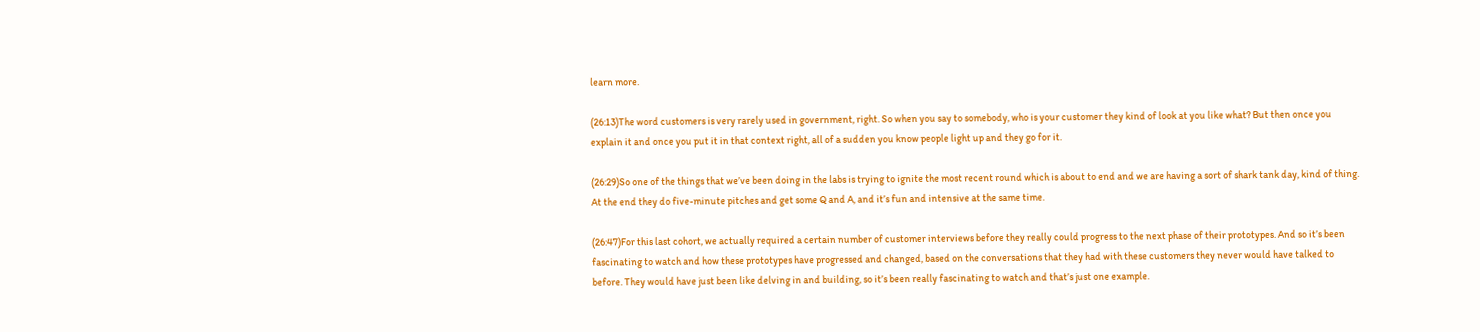learn more.

(26:13)The word customers is very rarely used in government, right. So when you say to somebody, who is your customer they kind of look at you like what? But then once you explain it and once you put it in that context right, all of a sudden you know people light up and they go for it.

(26:29)So one of the things that we’ve been doing in the labs is trying to ignite the most recent round which is about to end and we are having a sort of shark tank day, kind of thing. At the end they do five-minute pitches and get some Q and A, and it’s fun and intensive at the same time.

(26:47)For this last cohort, we actually required a certain number of customer interviews before they really could progress to the next phase of their prototypes. And so it’s been fascinating to watch and how these prototypes have progressed and changed, based on the conversations that they had with these customers they never would have talked to before. They would have just been like delving in and building, so it’s been really fascinating to watch and that’s just one example.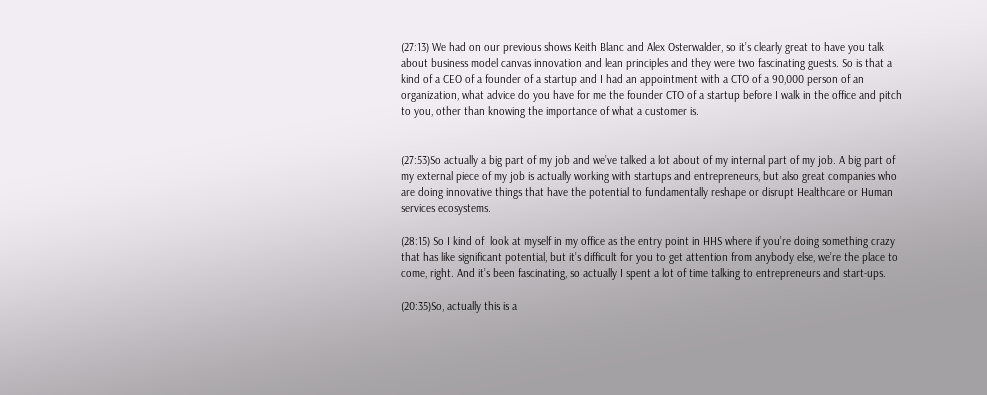(27:13) We had on our previous shows Keith Blanc and Alex Osterwalder, so it’s clearly great to have you talk about business model canvas innovation and lean principles and they were two fascinating guests. So is that a kind of a CEO of a founder of a startup and I had an appointment with a CTO of a 90,000 person of an organization, what advice do you have for me the founder CTO of a startup before I walk in the office and pitch to you, other than knowing the importance of what a customer is.


(27:53)So actually a big part of my job and we’ve talked a lot about of my internal part of my job. A big part of my external piece of my job is actually working with startups and entrepreneurs, but also great companies who are doing innovative things that have the potential to fundamentally reshape or disrupt Healthcare or Human services ecosystems.

(28:15) So I kind of  look at myself in my office as the entry point in HHS where if you’re doing something crazy that has like significant potential, but it’s difficult for you to get attention from anybody else, we’re the place to come, right. And it’s been fascinating, so actually I spent a lot of time talking to entrepreneurs and start-ups.

(20:35)So, actually this is a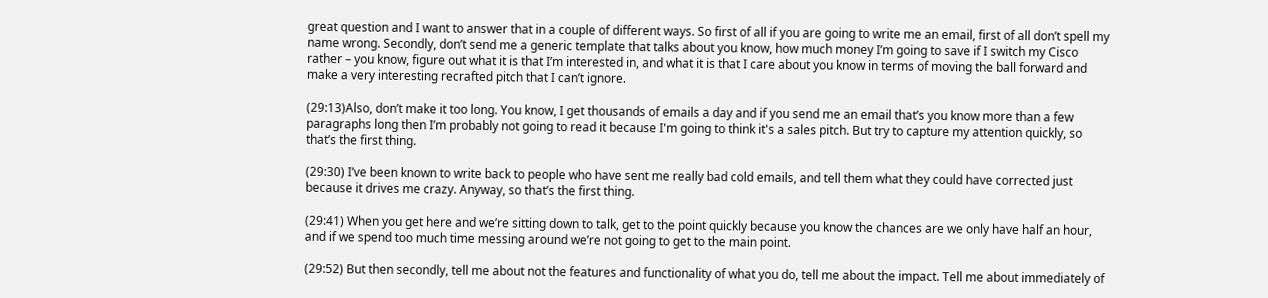great question and I want to answer that in a couple of different ways. So first of all if you are going to write me an email, first of all don’t spell my name wrong. Secondly, don’t send me a generic template that talks about you know, how much money I’m going to save if I switch my Cisco rather – you know, figure out what it is that I’m interested in, and what it is that I care about you know in terms of moving the ball forward and make a very interesting recrafted pitch that I can’t ignore.

(29:13)Also, don’t make it too long. You know, I get thousands of emails a day and if you send me an email that’s you know more than a few paragraphs long then I’m probably not going to read it because I'm going to think it's a sales pitch. But try to capture my attention quickly, so that’s the first thing.

(29:30) I’ve been known to write back to people who have sent me really bad cold emails, and tell them what they could have corrected just because it drives me crazy. Anyway, so that’s the first thing.

(29:41) When you get here and we’re sitting down to talk, get to the point quickly because you know the chances are we only have half an hour, and if we spend too much time messing around we’re not going to get to the main point.

(29:52) But then secondly, tell me about not the features and functionality of what you do, tell me about the impact. Tell me about immediately of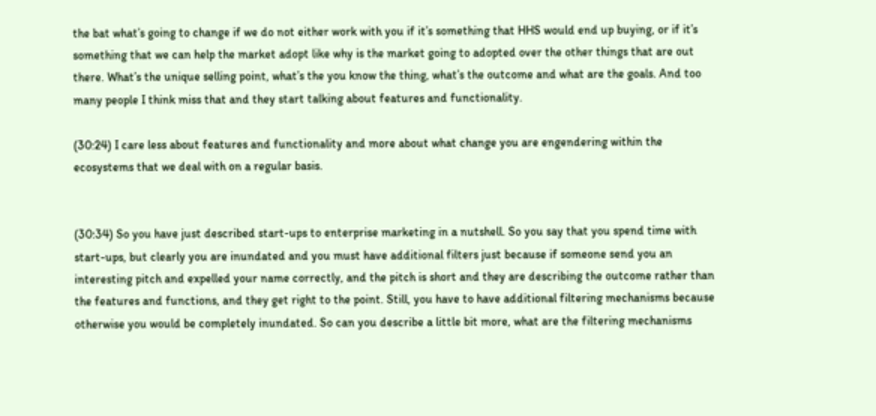the bat what’s going to change if we do not either work with you if it’s something that HHS would end up buying, or if it’s something that we can help the market adopt like why is the market going to adopted over the other things that are out there. What’s the unique selling point, what’s the you know the thing, what’s the outcome and what are the goals. And too many people I think miss that and they start talking about features and functionality.

(30:24) I care less about features and functionality and more about what change you are engendering within the ecosystems that we deal with on a regular basis.


(30:34) So you have just described start-ups to enterprise marketing in a nutshell. So you say that you spend time with start-ups, but clearly you are inundated and you must have additional filters just because if someone send you an interesting pitch and expelled your name correctly, and the pitch is short and they are describing the outcome rather than the features and functions, and they get right to the point. Still, you have to have additional filtering mechanisms because otherwise you would be completely inundated. So can you describe a little bit more, what are the filtering mechanisms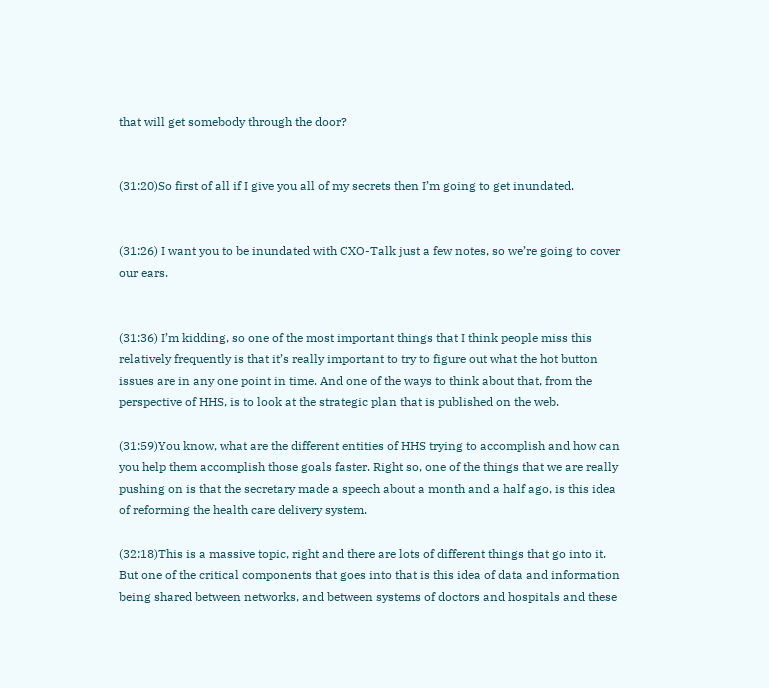that will get somebody through the door?


(31:20)So first of all if I give you all of my secrets then I’m going to get inundated.


(31:26) I want you to be inundated with CXO-Talk just a few notes, so we’re going to cover our ears.


(31:36) I’m kidding, so one of the most important things that I think people miss this relatively frequently is that it’s really important to try to figure out what the hot button issues are in any one point in time. And one of the ways to think about that, from the perspective of HHS, is to look at the strategic plan that is published on the web.

(31:59)You know, what are the different entities of HHS trying to accomplish and how can you help them accomplish those goals faster. Right so, one of the things that we are really pushing on is that the secretary made a speech about a month and a half ago, is this idea of reforming the health care delivery system.

(32:18)This is a massive topic, right and there are lots of different things that go into it. But one of the critical components that goes into that is this idea of data and information being shared between networks, and between systems of doctors and hospitals and these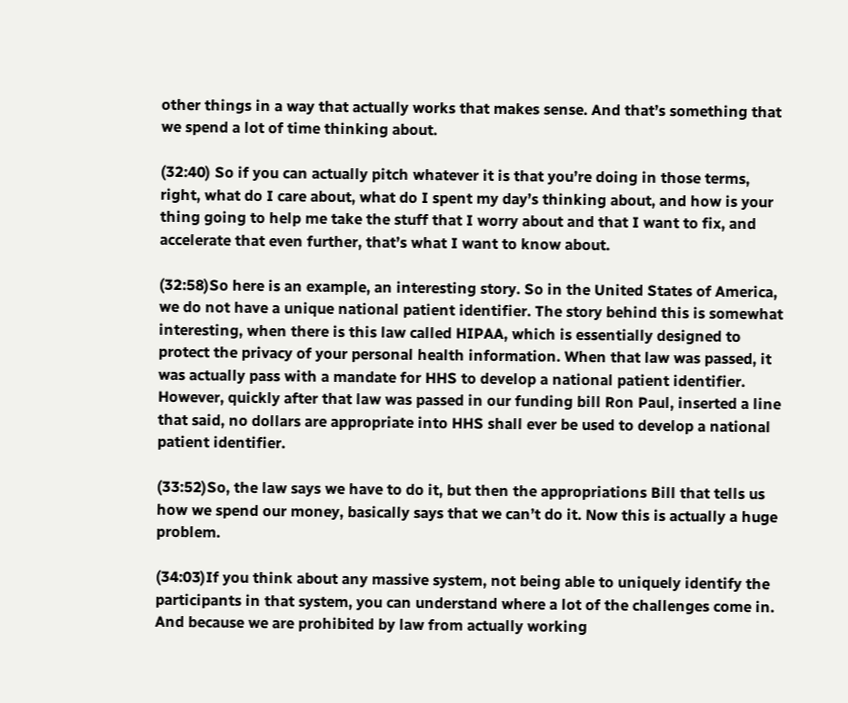other things in a way that actually works that makes sense. And that’s something that we spend a lot of time thinking about.

(32:40) So if you can actually pitch whatever it is that you’re doing in those terms, right, what do I care about, what do I spent my day’s thinking about, and how is your thing going to help me take the stuff that I worry about and that I want to fix, and accelerate that even further, that’s what I want to know about.

(32:58)So here is an example, an interesting story. So in the United States of America, we do not have a unique national patient identifier. The story behind this is somewhat interesting, when there is this law called HIPAA, which is essentially designed to protect the privacy of your personal health information. When that law was passed, it was actually pass with a mandate for HHS to develop a national patient identifier. However, quickly after that law was passed in our funding bill Ron Paul, inserted a line that said, no dollars are appropriate into HHS shall ever be used to develop a national patient identifier.

(33:52)So, the law says we have to do it, but then the appropriations Bill that tells us how we spend our money, basically says that we can’t do it. Now this is actually a huge problem.

(34:03)If you think about any massive system, not being able to uniquely identify the participants in that system, you can understand where a lot of the challenges come in. And because we are prohibited by law from actually working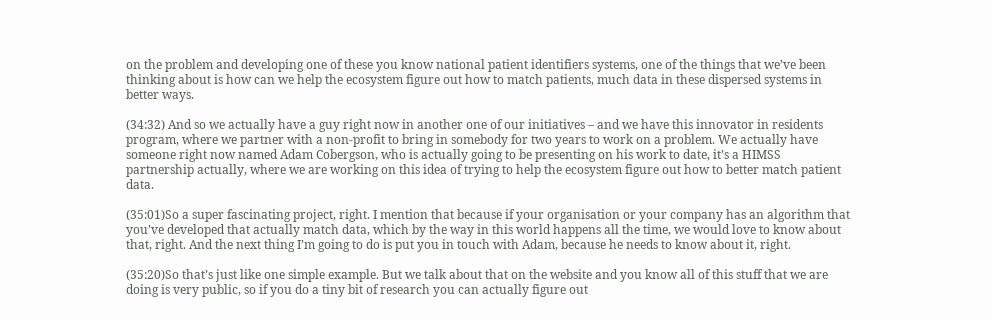on the problem and developing one of these you know national patient identifiers systems, one of the things that we’ve been thinking about is how can we help the ecosystem figure out how to match patients, much data in these dispersed systems in better ways.

(34:32) And so we actually have a guy right now in another one of our initiatives – and we have this innovator in residents program, where we partner with a non-profit to bring in somebody for two years to work on a problem. We actually have someone right now named Adam Cobergson, who is actually going to be presenting on his work to date, it’s a HIMSS partnership actually, where we are working on this idea of trying to help the ecosystem figure out how to better match patient data.

(35:01)So a super fascinating project, right. I mention that because if your organisation or your company has an algorithm that you’ve developed that actually match data, which by the way in this world happens all the time, we would love to know about that, right. And the next thing I’m going to do is put you in touch with Adam, because he needs to know about it, right.

(35:20)So that’s just like one simple example. But we talk about that on the website and you know all of this stuff that we are doing is very public, so if you do a tiny bit of research you can actually figure out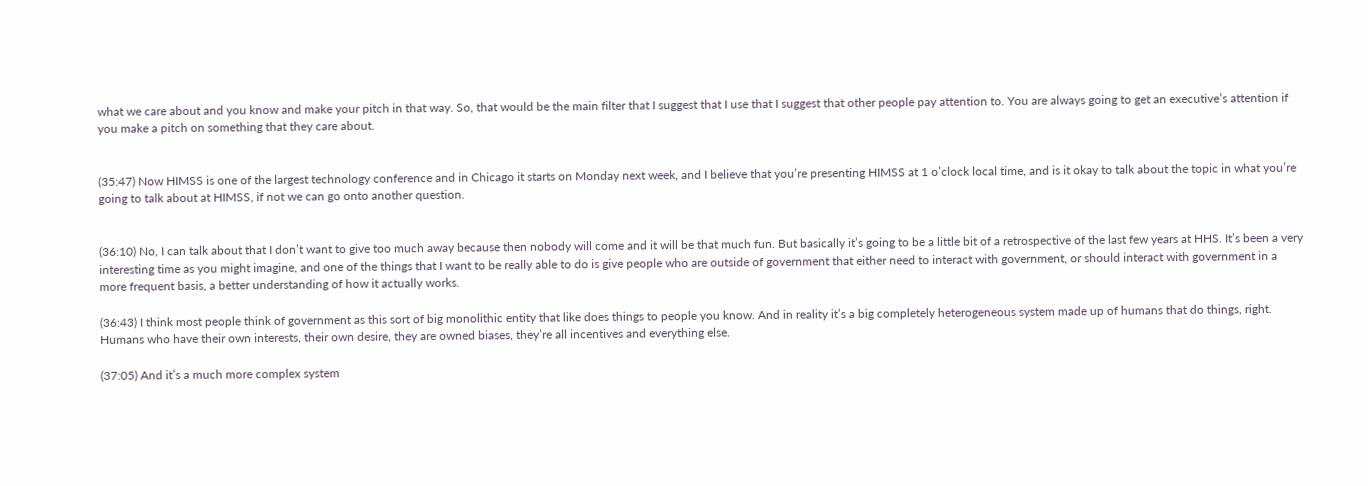what we care about and you know and make your pitch in that way. So, that would be the main filter that I suggest that I use that I suggest that other people pay attention to. You are always going to get an executive’s attention if you make a pitch on something that they care about.


(35:47) Now HIMSS is one of the largest technology conference and in Chicago it starts on Monday next week, and I believe that you’re presenting HIMSS at 1 o’clock local time, and is it okay to talk about the topic in what you’re going to talk about at HIMSS, if not we can go onto another question.


(36:10) No, I can talk about that I don’t want to give too much away because then nobody will come and it will be that much fun. But basically it’s going to be a little bit of a retrospective of the last few years at HHS. It’s been a very interesting time as you might imagine, and one of the things that I want to be really able to do is give people who are outside of government that either need to interact with government, or should interact with government in a more frequent basis, a better understanding of how it actually works.

(36:43) I think most people think of government as this sort of big monolithic entity that like does things to people you know. And in reality it’s a big completely heterogeneous system made up of humans that do things, right. Humans who have their own interests, their own desire, they are owned biases, they’re all incentives and everything else.

(37:05) And it’s a much more complex system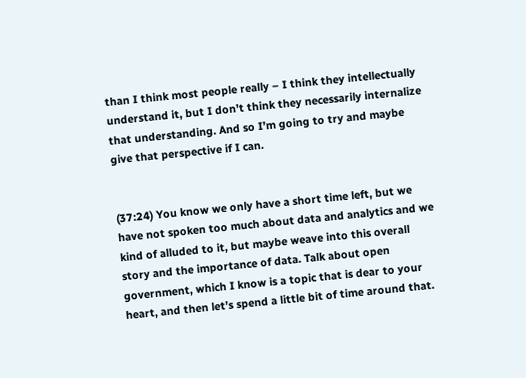than I think most people really – I think they intellectually understand it, but I don’t think they necessarily internalize that understanding. And so I’m going to try and maybe give that perspective if I can.


(37:24) You know we only have a short time left, but we have not spoken too much about data and analytics and we kind of alluded to it, but maybe weave into this overall story and the importance of data. Talk about open government, which I know is a topic that is dear to your heart, and then let’s spend a little bit of time around that.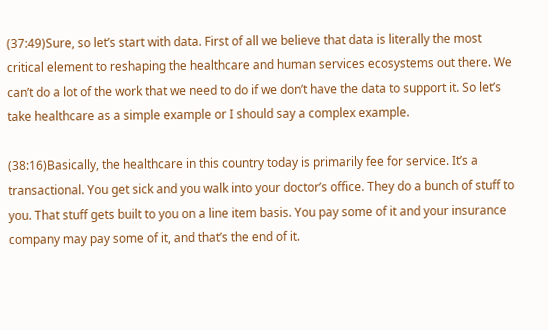(37:49)Sure, so let’s start with data. First of all we believe that data is literally the most critical element to reshaping the healthcare and human services ecosystems out there. We can’t do a lot of the work that we need to do if we don’t have the data to support it. So let’s take healthcare as a simple example or I should say a complex example.

(38:16)Basically, the healthcare in this country today is primarily fee for service. It’s a transactional. You get sick and you walk into your doctor’s office. They do a bunch of stuff to you. That stuff gets built to you on a line item basis. You pay some of it and your insurance company may pay some of it, and that’s the end of it.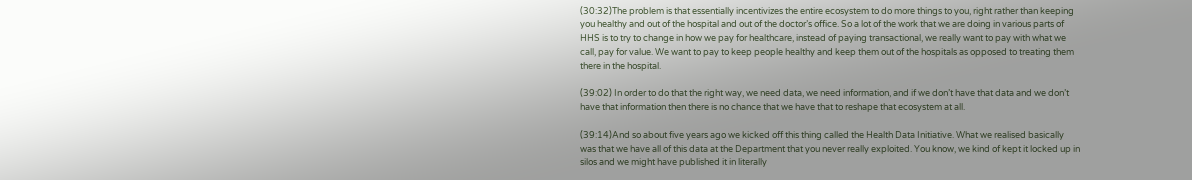(30:32)The problem is that essentially incentivizes the entire ecosystem to do more things to you, right rather than keeping you healthy and out of the hospital and out of the doctor’s office. So a lot of the work that we are doing in various parts of HHS is to try to change in how we pay for healthcare, instead of paying transactional, we really want to pay with what we call, pay for value. We want to pay to keep people healthy and keep them out of the hospitals as opposed to treating them there in the hospital.

(39:02) In order to do that the right way, we need data, we need information, and if we don’t have that data and we don’t have that information then there is no chance that we have that to reshape that ecosystem at all.

(39:14)And so about five years ago we kicked off this thing called the Health Data Initiative. What we realised basically was that we have all of this data at the Department that you never really exploited. You know, we kind of kept it locked up in silos and we might have published it in literally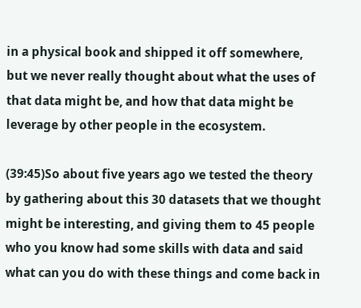in a physical book and shipped it off somewhere, but we never really thought about what the uses of that data might be, and how that data might be leverage by other people in the ecosystem.

(39:45)So about five years ago we tested the theory by gathering about this 30 datasets that we thought might be interesting, and giving them to 45 people who you know had some skills with data and said what can you do with these things and come back in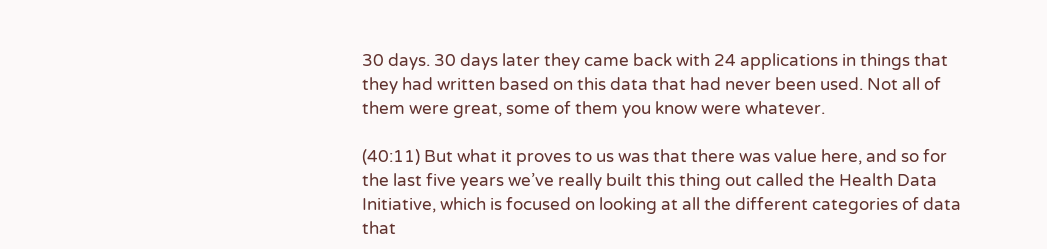30 days. 30 days later they came back with 24 applications in things that they had written based on this data that had never been used. Not all of them were great, some of them you know were whatever.

(40:11) But what it proves to us was that there was value here, and so for the last five years we’ve really built this thing out called the Health Data Initiative, which is focused on looking at all the different categories of data that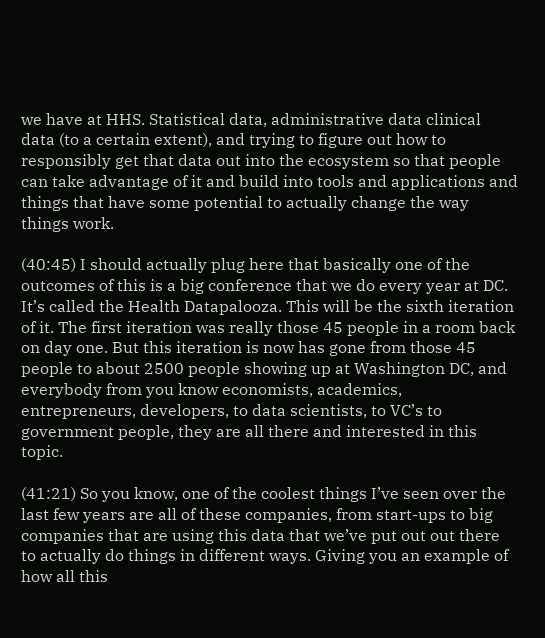we have at HHS. Statistical data, administrative data clinical data (to a certain extent), and trying to figure out how to responsibly get that data out into the ecosystem so that people can take advantage of it and build into tools and applications and things that have some potential to actually change the way things work.

(40:45) I should actually plug here that basically one of the outcomes of this is a big conference that we do every year at DC. It’s called the Health Datapalooza. This will be the sixth iteration of it. The first iteration was really those 45 people in a room back on day one. But this iteration is now has gone from those 45 people to about 2500 people showing up at Washington DC, and everybody from you know economists, academics, entrepreneurs, developers, to data scientists, to VC’s to government people, they are all there and interested in this topic.

(41:21) So you know, one of the coolest things I’ve seen over the last few years are all of these companies, from start-ups to big companies that are using this data that we’ve put out out there to actually do things in different ways. Giving you an example of how all this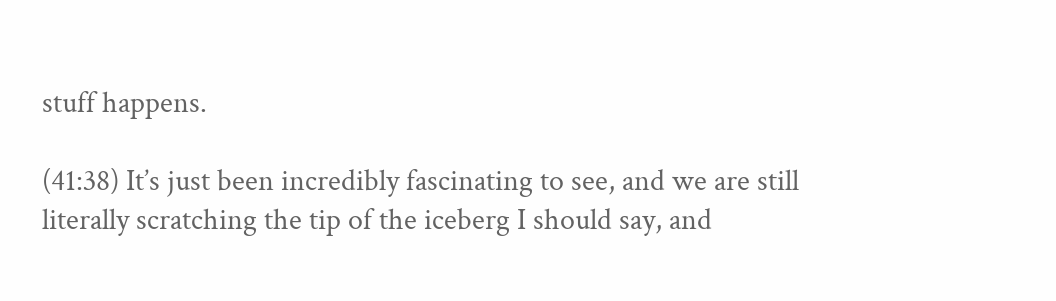stuff happens.

(41:38) It’s just been incredibly fascinating to see, and we are still literally scratching the tip of the iceberg I should say, and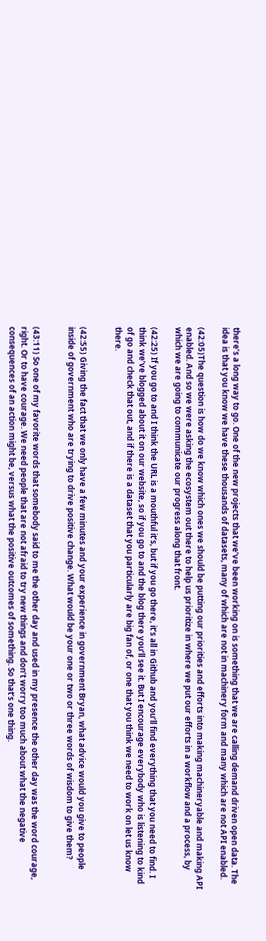there’s a long way to go. One of the new projects that we’ve been working on is something that we are calling demand driven open data. The idea is that you know we have these thousands of datasets, many of which are not in machinery form and many which are not API enabled.

(42:05)The question is how do we know which ones we should be putting our priorities and efforts into making machineryable and making API enabled. And so we were asking the ecosystem out there to help us prioritize in where we put our efforts in a workflow and a process, by which we are going to communicate our progress along that front.

(42:25) If you go to and I think the URL is a mouthful it’s, but if you go there, it’s all in Github and you’ll find everything that you need to find. I think we’ve blogged about it on our website, so if you go to and the blog there you’ll see it. But I encourage everybody who is listening to kind of go and check that out, and if there is a dataset that you particularly are big fan of, or one that you think we need to work on let us know there.


(42:55) Giving the fact that we only have a few minutes and your experience in government Bryan, what advice would you give to people inside of government who are trying to drive positive change. What would be your one or two or three words of wisdom to give them?


(43:11) So one of my favorite words that somebody said to me the other day and used in my presence the other day was the word courage, right. Or to have courage. We need people that are not afraid to try new things and don’t worry too much about what the negative consequences of an action might be, versus what the positive outcomes of something. So that’s one thing.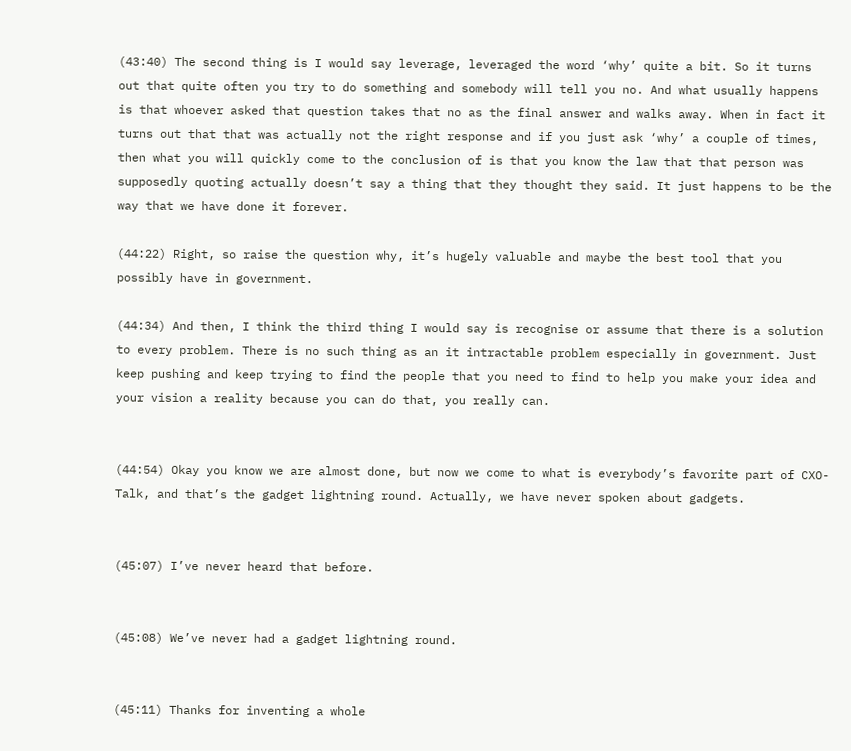(43:40) The second thing is I would say leverage, leveraged the word ‘why’ quite a bit. So it turns out that quite often you try to do something and somebody will tell you no. And what usually happens is that whoever asked that question takes that no as the final answer and walks away. When in fact it turns out that that was actually not the right response and if you just ask ‘why’ a couple of times, then what you will quickly come to the conclusion of is that you know the law that that person was supposedly quoting actually doesn’t say a thing that they thought they said. It just happens to be the way that we have done it forever.

(44:22) Right, so raise the question why, it’s hugely valuable and maybe the best tool that you possibly have in government.

(44:34) And then, I think the third thing I would say is recognise or assume that there is a solution to every problem. There is no such thing as an it intractable problem especially in government. Just keep pushing and keep trying to find the people that you need to find to help you make your idea and your vision a reality because you can do that, you really can.


(44:54) Okay you know we are almost done, but now we come to what is everybody’s favorite part of CXO-Talk, and that’s the gadget lightning round. Actually, we have never spoken about gadgets.


(45:07) I’ve never heard that before.


(45:08) We’ve never had a gadget lightning round.


(45:11) Thanks for inventing a whole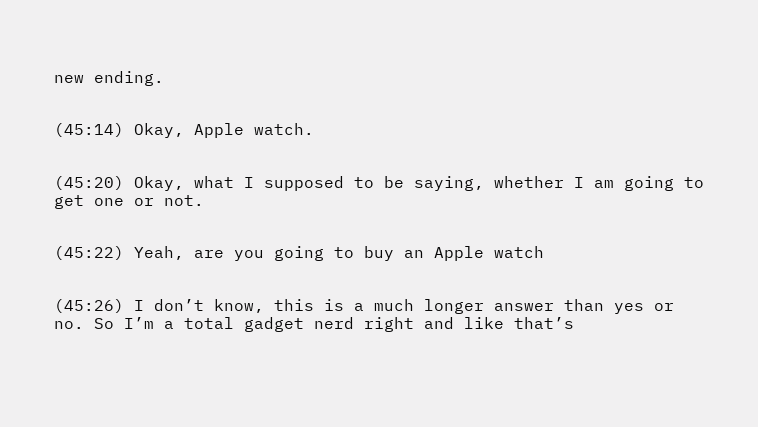new ending.


(45:14) Okay, Apple watch.


(45:20) Okay, what I supposed to be saying, whether I am going to get one or not.


(45:22) Yeah, are you going to buy an Apple watch


(45:26) I don’t know, this is a much longer answer than yes or no. So I’m a total gadget nerd right and like that’s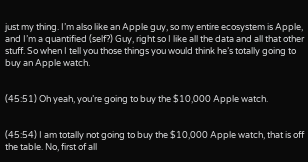just my thing. I’m also like an Apple guy, so my entire ecosystem is Apple, and I’m a quantified (self?) Guy, right so I like all the data and all that other stuff. So when I tell you those things you would think he’s totally going to buy an Apple watch.


(45:51) Oh yeah, you’re going to buy the $10,000 Apple watch.


(45:54) I am totally not going to buy the $10,000 Apple watch, that is off the table. No, first of all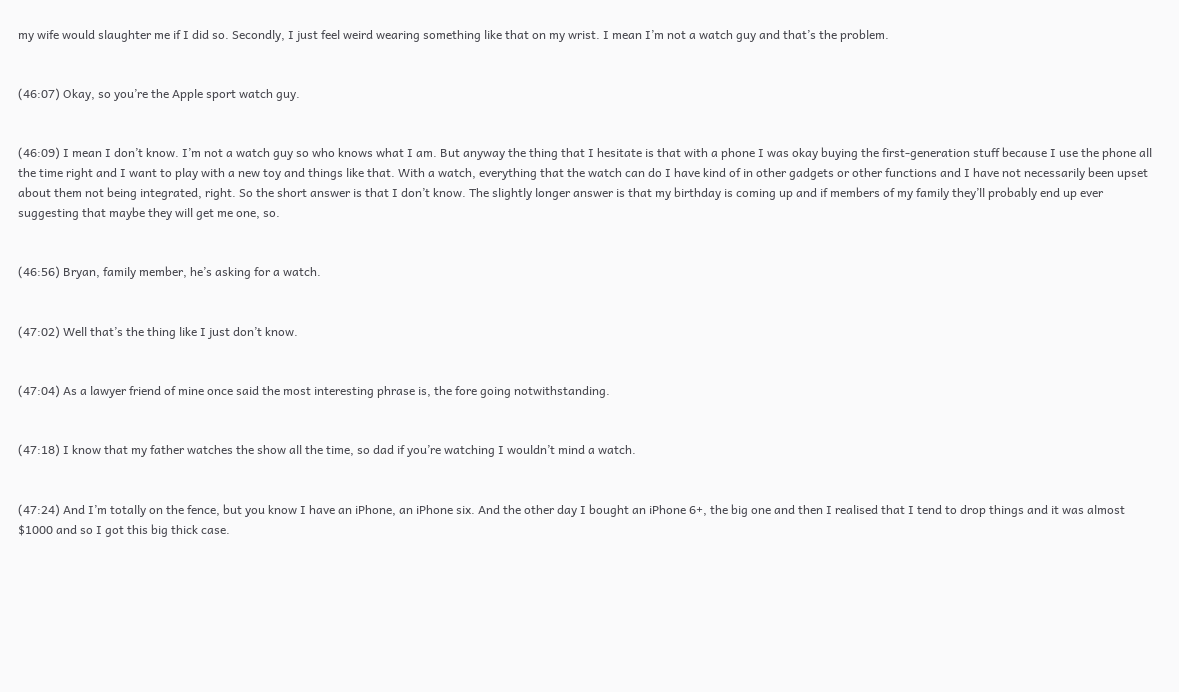my wife would slaughter me if I did so. Secondly, I just feel weird wearing something like that on my wrist. I mean I’m not a watch guy and that’s the problem.


(46:07) Okay, so you’re the Apple sport watch guy.


(46:09) I mean I don’t know. I’m not a watch guy so who knows what I am. But anyway the thing that I hesitate is that with a phone I was okay buying the first-generation stuff because I use the phone all the time right and I want to play with a new toy and things like that. With a watch, everything that the watch can do I have kind of in other gadgets or other functions and I have not necessarily been upset about them not being integrated, right. So the short answer is that I don’t know. The slightly longer answer is that my birthday is coming up and if members of my family they’ll probably end up ever suggesting that maybe they will get me one, so.


(46:56) Bryan, family member, he’s asking for a watch.


(47:02) Well that’s the thing like I just don’t know.


(47:04) As a lawyer friend of mine once said the most interesting phrase is, the fore going notwithstanding.


(47:18) I know that my father watches the show all the time, so dad if you’re watching I wouldn’t mind a watch.


(47:24) And I’m totally on the fence, but you know I have an iPhone, an iPhone six. And the other day I bought an iPhone 6+, the big one and then I realised that I tend to drop things and it was almost $1000 and so I got this big thick case.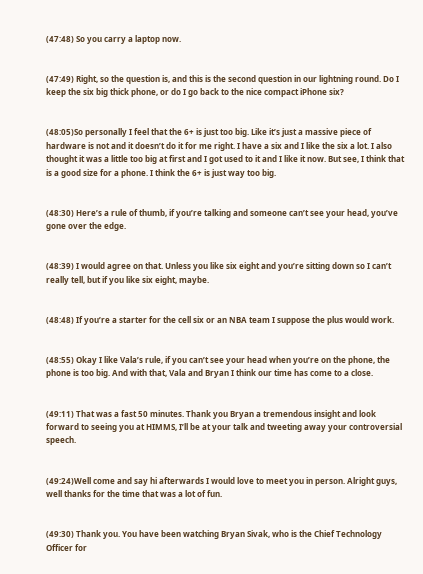(47:48) So you carry a laptop now.


(47:49) Right, so the question is, and this is the second question in our lightning round. Do I keep the six big thick phone, or do I go back to the nice compact iPhone six?


(48:05)So personally I feel that the 6+ is just too big. Like it’s just a massive piece of hardware is not and it doesn’t do it for me right. I have a six and I like the six a lot. I also thought it was a little too big at first and I got used to it and I like it now. But see, I think that is a good size for a phone. I think the 6+ is just way too big.


(48:30) Here’s a rule of thumb, if you’re talking and someone can’t see your head, you’ve gone over the edge.


(48:39) I would agree on that. Unless you like six eight and you’re sitting down so I can’t really tell, but if you like six eight, maybe.


(48:48) If you’re a starter for the cell six or an NBA team I suppose the plus would work.


(48:55) Okay I like Vala’s rule, if you can’t see your head when you’re on the phone, the phone is too big. And with that, Vala and Bryan I think our time has come to a close.


(49:11) That was a fast 50 minutes. Thank you Bryan a tremendous insight and look forward to seeing you at HIMMS, I’ll be at your talk and tweeting away your controversial speech.


(49:24)Well come and say hi afterwards I would love to meet you in person. Alright guys, well thanks for the time that was a lot of fun.


(49:30) Thank you. You have been watching Bryan Sivak, who is the Chief Technology Officer for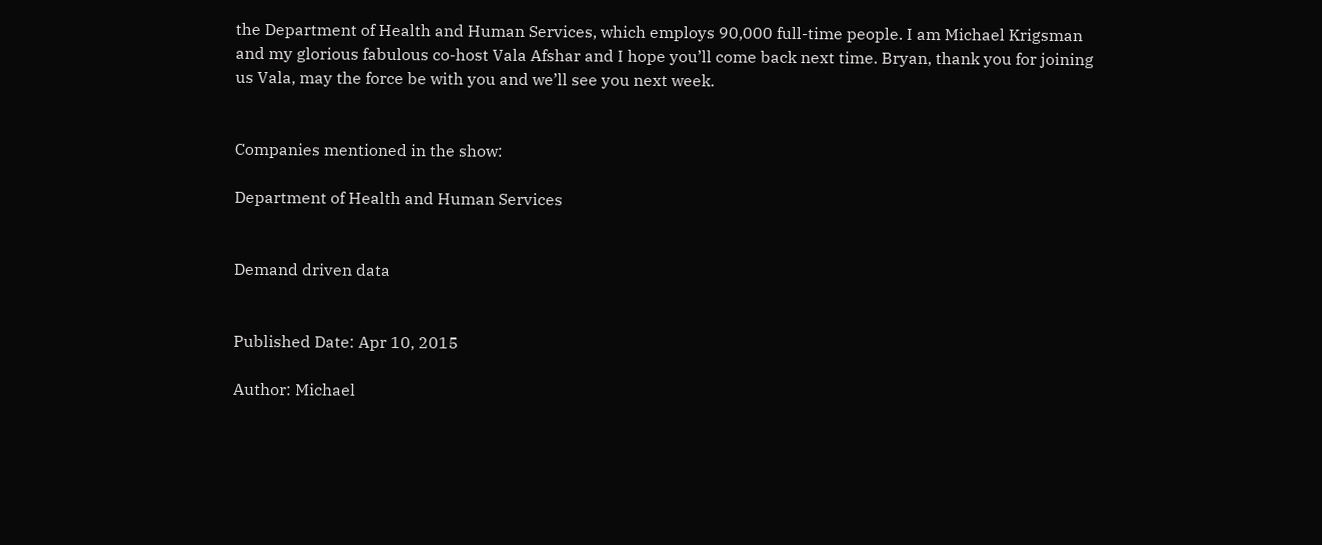the Department of Health and Human Services, which employs 90,000 full-time people. I am Michael Krigsman and my glorious fabulous co-host Vala Afshar and I hope you’ll come back next time. Bryan, thank you for joining us Vala, may the force be with you and we’ll see you next week.


Companies mentioned in the show:

Department of Health and Human Services


Demand driven data


Published Date: Apr 10, 2015

Author: Michael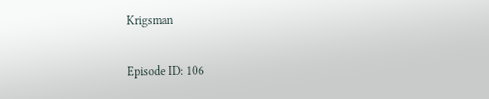Krigsman

Episode ID: 106